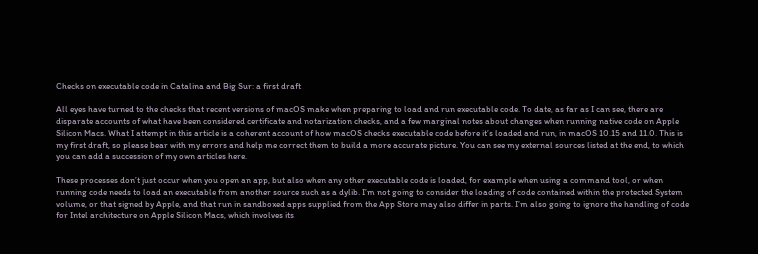Checks on executable code in Catalina and Big Sur: a first draft

All eyes have turned to the checks that recent versions of macOS make when preparing to load and run executable code. To date, as far as I can see, there are disparate accounts of what have been considered certificate and notarization checks, and a few marginal notes about changes when running native code on Apple Silicon Macs. What I attempt in this article is a coherent account of how macOS checks executable code before it’s loaded and run, in macOS 10.15 and 11.0. This is my first draft, so please bear with my errors and help me correct them to build a more accurate picture. You can see my external sources listed at the end, to which you can add a succession of my own articles here.

These processes don’t just occur when you open an app, but also when any other executable code is loaded, for example when using a command tool, or when running code needs to load an executable from another source such as a dylib. I’m not going to consider the loading of code contained within the protected System volume, or that signed by Apple, and that run in sandboxed apps supplied from the App Store may also differ in parts. I’m also going to ignore the handling of code for Intel architecture on Apple Silicon Macs, which involves its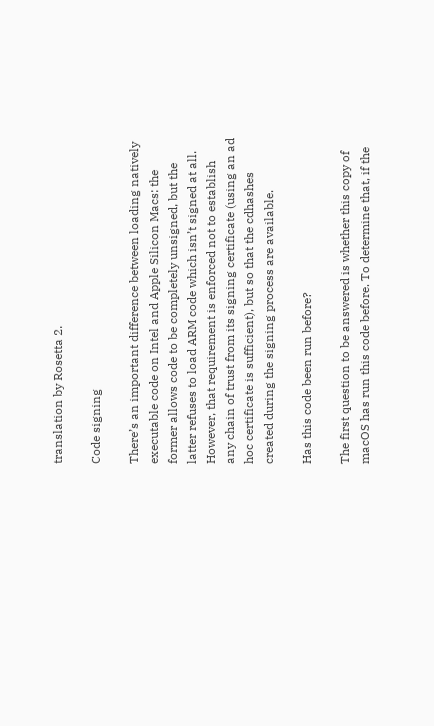translation by Rosetta 2.

Code signing

There’s an important difference between loading natively executable code on Intel and Apple Silicon Macs: the former allows code to be completely unsigned, but the latter refuses to load ARM code which isn’t signed at all. However, that requirement is enforced not to establish any chain of trust from its signing certificate (using an ad hoc certificate is sufficient), but so that the cdhashes created during the signing process are available.

Has this code been run before?

The first question to be answered is whether this copy of macOS has run this code before. To determine that, if the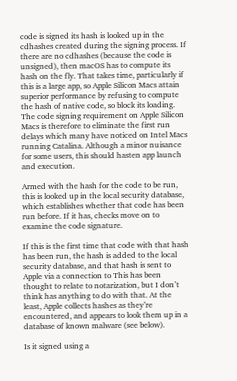code is signed its hash is looked up in the cdhashes created during the signing process. If there are no cdhashes (because the code is unsigned), then macOS has to compute its hash on the fly. That takes time, particularly if this is a large app, so Apple Silicon Macs attain superior performance by refusing to compute the hash of native code, so block its loading. The code signing requirement on Apple Silicon Macs is therefore to eliminate the first run delays which many have noticed on Intel Macs running Catalina. Although a minor nuisance for some users, this should hasten app launch and execution.

Armed with the hash for the code to be run, this is looked up in the local security database, which establishes whether that code has been run before. If it has, checks move on to examine the code signature.

If this is the first time that code with that hash has been run, the hash is added to the local security database, and that hash is sent to Apple via a connection to This has been thought to relate to notarization, but I don’t think has anything to do with that. At the least, Apple collects hashes as they’re encountered, and appears to look them up in a database of known malware (see below).

Is it signed using a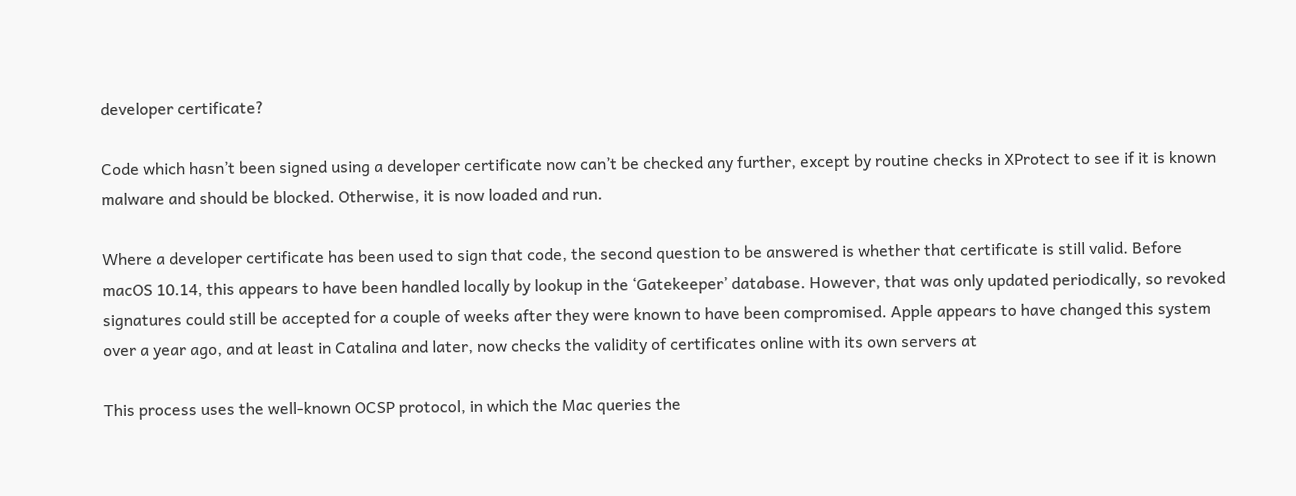developer certificate?

Code which hasn’t been signed using a developer certificate now can’t be checked any further, except by routine checks in XProtect to see if it is known malware and should be blocked. Otherwise, it is now loaded and run.

Where a developer certificate has been used to sign that code, the second question to be answered is whether that certificate is still valid. Before macOS 10.14, this appears to have been handled locally by lookup in the ‘Gatekeeper’ database. However, that was only updated periodically, so revoked signatures could still be accepted for a couple of weeks after they were known to have been compromised. Apple appears to have changed this system over a year ago, and at least in Catalina and later, now checks the validity of certificates online with its own servers at

This process uses the well-known OCSP protocol, in which the Mac queries the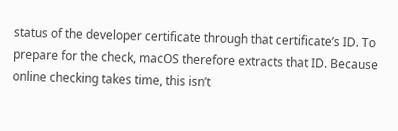status of the developer certificate through that certificate’s ID. To prepare for the check, macOS therefore extracts that ID. Because online checking takes time, this isn’t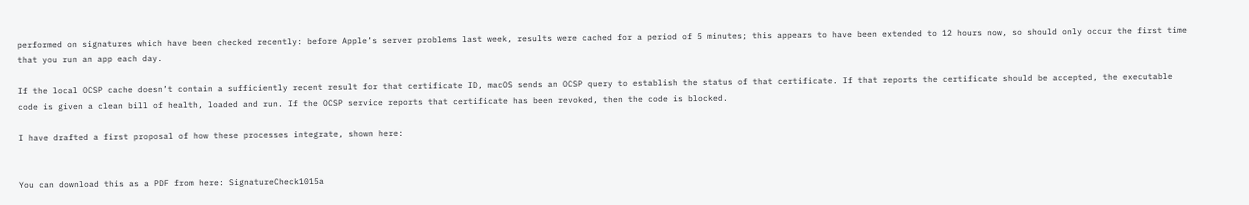performed on signatures which have been checked recently: before Apple’s server problems last week, results were cached for a period of 5 minutes; this appears to have been extended to 12 hours now, so should only occur the first time that you run an app each day.

If the local OCSP cache doesn’t contain a sufficiently recent result for that certificate ID, macOS sends an OCSP query to establish the status of that certificate. If that reports the certificate should be accepted, the executable code is given a clean bill of health, loaded and run. If the OCSP service reports that certificate has been revoked, then the code is blocked.

I have drafted a first proposal of how these processes integrate, shown here:


You can download this as a PDF from here: SignatureCheck1015a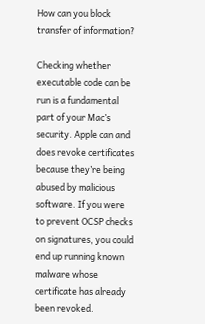How can you block transfer of information?

Checking whether executable code can be run is a fundamental part of your Mac’s security. Apple can and does revoke certificates because they’re being abused by malicious software. If you were to prevent OCSP checks on signatures, you could end up running known malware whose certificate has already been revoked.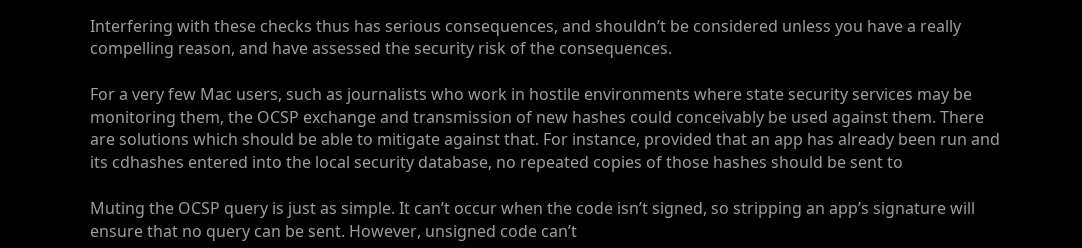Interfering with these checks thus has serious consequences, and shouldn’t be considered unless you have a really compelling reason, and have assessed the security risk of the consequences.

For a very few Mac users, such as journalists who work in hostile environments where state security services may be monitoring them, the OCSP exchange and transmission of new hashes could conceivably be used against them. There are solutions which should be able to mitigate against that. For instance, provided that an app has already been run and its cdhashes entered into the local security database, no repeated copies of those hashes should be sent to

Muting the OCSP query is just as simple. It can’t occur when the code isn’t signed, so stripping an app’s signature will ensure that no query can be sent. However, unsigned code can’t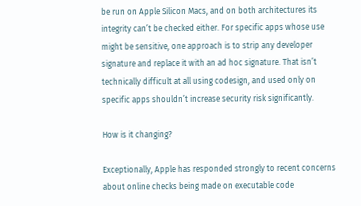be run on Apple Silicon Macs, and on both architectures its integrity can’t be checked either. For specific apps whose use might be sensitive, one approach is to strip any developer signature and replace it with an ad hoc signature. That isn’t technically difficult at all using codesign, and used only on specific apps shouldn’t increase security risk significantly.

How is it changing?

Exceptionally, Apple has responded strongly to recent concerns about online checks being made on executable code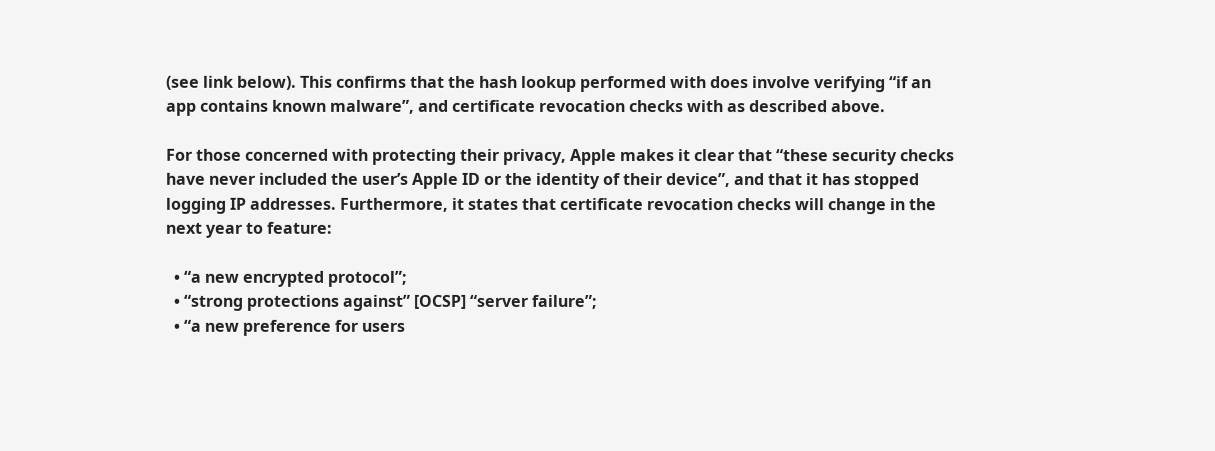(see link below). This confirms that the hash lookup performed with does involve verifying “if an app contains known malware”, and certificate revocation checks with as described above.

For those concerned with protecting their privacy, Apple makes it clear that “these security checks have never included the user’s Apple ID or the identity of their device”, and that it has stopped logging IP addresses. Furthermore, it states that certificate revocation checks will change in the next year to feature:

  • “a new encrypted protocol”;
  • “strong protections against” [OCSP] “server failure”;
  • “a new preference for users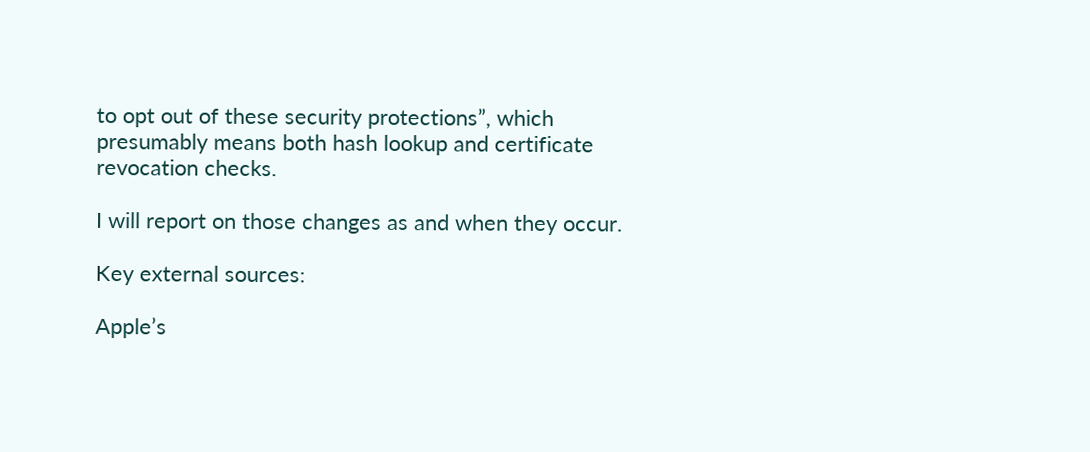to opt out of these security protections”, which presumably means both hash lookup and certificate revocation checks.

I will report on those changes as and when they occur.

Key external sources:

Apple’s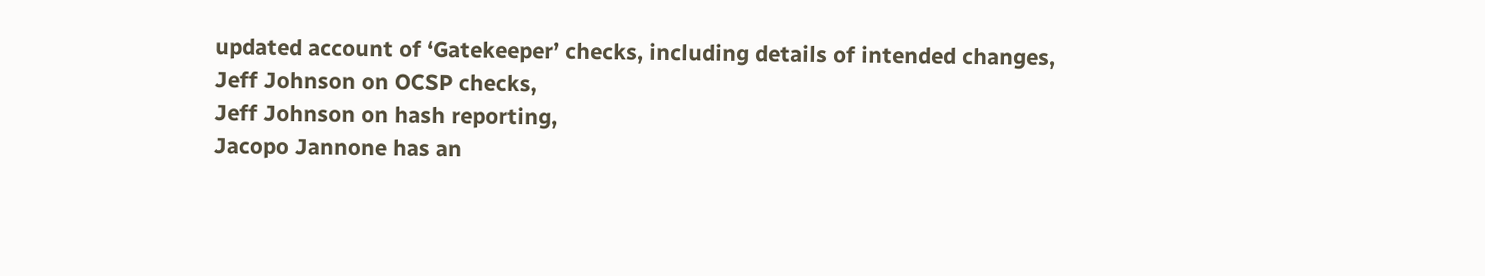updated account of ‘Gatekeeper’ checks, including details of intended changes,
Jeff Johnson on OCSP checks,
Jeff Johnson on hash reporting,
Jacopo Jannone has an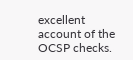excellent account of the OCSP checks.